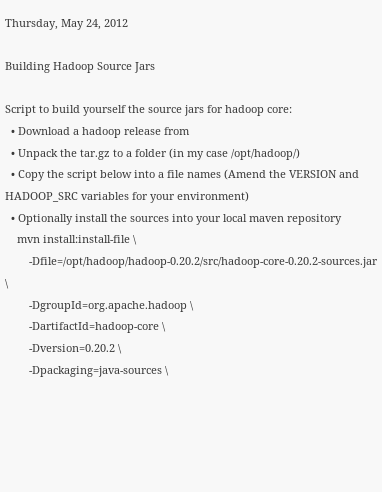Thursday, May 24, 2012

Building Hadoop Source Jars

Script to build yourself the source jars for hadoop core:
  • Download a hadoop release from
  • Unpack the tar.gz to a folder (in my case /opt/hadoop/)
  • Copy the script below into a file names (Amend the VERSION and HADOOP_SRC variables for your environment)
  • Optionally install the sources into your local maven repository
    mvn install:install-file \
        -Dfile=/opt/hadoop/hadoop-0.20.2/src/hadoop-core-0.20.2-sources.jar \
        -DgroupId=org.apache.hadoop \
        -DartifactId=hadoop-core \
        -Dversion=0.20.2 \
        -Dpackaging=java-sources \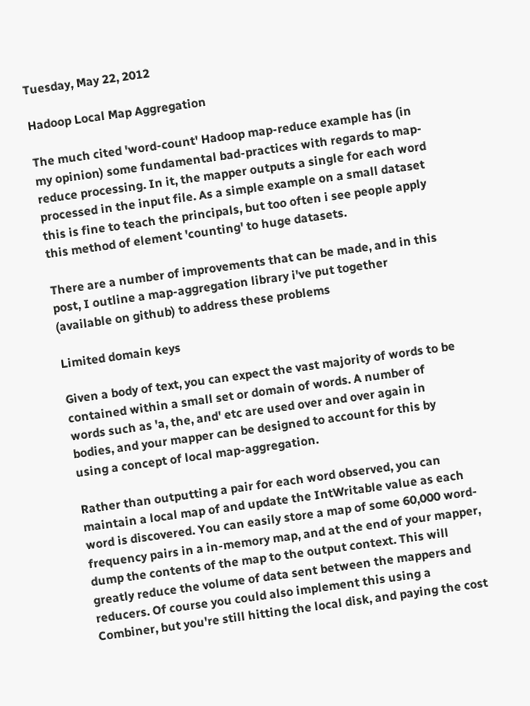Tuesday, May 22, 2012

Hadoop Local Map Aggregation

The much cited 'word-count' Hadoop map-reduce example has (in my opinion) some fundamental bad-practices with regards to map-reduce processing. In it, the mapper outputs a single for each word processed in the input file. As a simple example on a small dataset this is fine to teach the principals, but too often i see people apply this method of element 'counting' to huge datasets.

There are a number of improvements that can be made, and in this post, I outline a map-aggregation library i've put together (available on github) to address these problems

Limited domain keys

Given a body of text, you can expect the vast majority of words to be contained within a small set or domain of words. A number of words such as 'a, the, and' etc are used over and over again in bodies, and your mapper can be designed to account for this by using a concept of local map-aggregation.

Rather than outputting a pair for each word observed, you can maintain a local map of and update the IntWritable value as each word is discovered. You can easily store a map of some 60,000 word-frequency pairs in a in-memory map, and at the end of your mapper, dump the contents of the map to the output context. This will greatly reduce the volume of data sent between the mappers and reducers. Of course you could also implement this using a Combiner, but you're still hitting the local disk, and paying the cost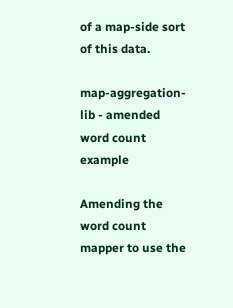of a map-side sort of this data.

map-aggregation-lib - amended word count example

Amending the word count mapper to use the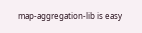map-aggregation-lib is easy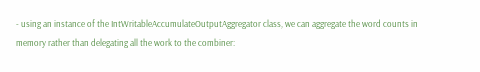- using an instance of the IntWritableAccumulateOutputAggregator class, we can aggregate the word counts in memory rather than delegating all the work to the combiner: